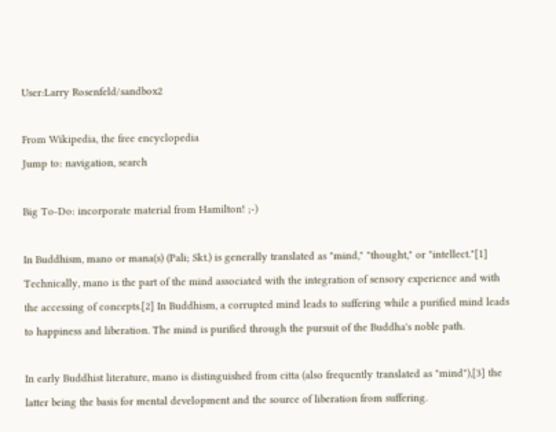User:Larry Rosenfeld/sandbox2

From Wikipedia, the free encyclopedia
Jump to: navigation, search

Big To-Do: incorporate material from Hamilton! ;-)

In Buddhism, mano or mana(s) (Pali; Skt.) is generally translated as "mind," "thought," or "intellect."[1] Technically, mano is the part of the mind associated with the integration of sensory experience and with the accessing of concepts.[2] In Buddhism, a corrupted mind leads to suffering while a purified mind leads to happiness and liberation. The mind is purified through the pursuit of the Buddha's noble path.

In early Buddhist literature, mano is distinguished from citta (also frequently translated as "mind"),[3] the latter being the basis for mental development and the source of liberation from suffering.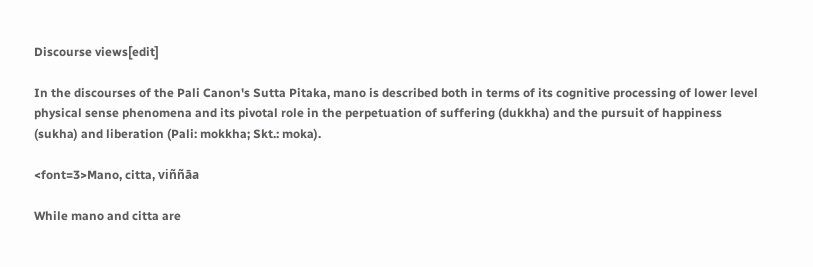Discourse views[edit]

In the discourses of the Pali Canon's Sutta Pitaka, mano is described both in terms of its cognitive processing of lower level physical sense phenomena and its pivotal role in the perpetuation of suffering (dukkha) and the pursuit of happiness (sukha) and liberation (Pali: mokkha; Skt.: moka).

<font=3>Mano, citta, viññāa

While mano and citta are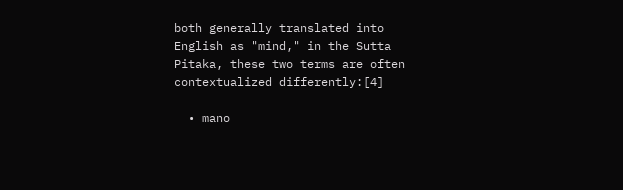both generally translated into English as "mind," in the Sutta Pitaka, these two terms are often contextualized differently:[4]

  • mano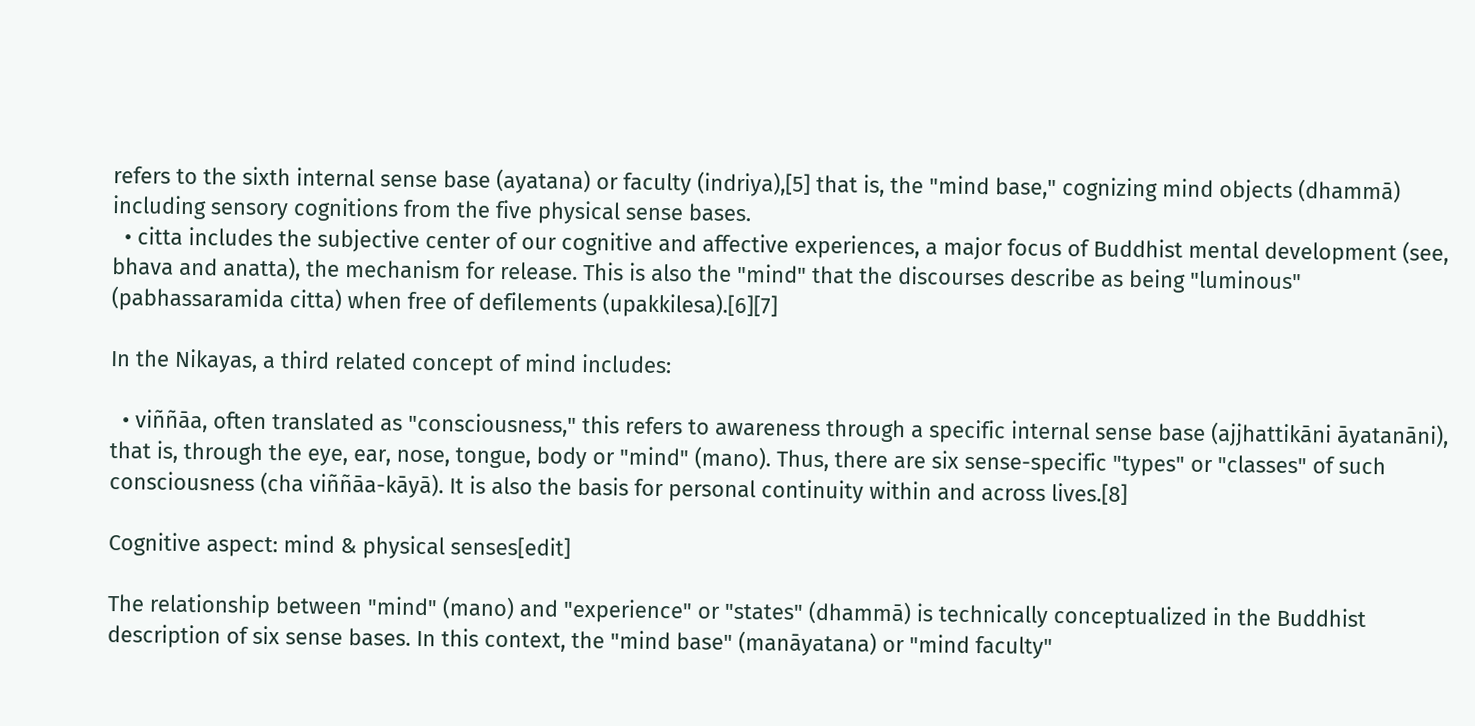refers to the sixth internal sense base (ayatana) or faculty (indriya),[5] that is, the "mind base," cognizing mind objects (dhammā) including sensory cognitions from the five physical sense bases.
  • citta includes the subjective center of our cognitive and affective experiences, a major focus of Buddhist mental development (see, bhava and anatta), the mechanism for release. This is also the "mind" that the discourses describe as being "luminous" (pabhassaramida citta) when free of defilements (upakkilesa).[6][7]

In the Nikayas, a third related concept of mind includes:

  • viññāa, often translated as "consciousness," this refers to awareness through a specific internal sense base (ajjhattikāni āyatanāni), that is, through the eye, ear, nose, tongue, body or "mind" (mano). Thus, there are six sense-specific "types" or "classes" of such consciousness (cha viññāa-kāyā). It is also the basis for personal continuity within and across lives.[8]

Cognitive aspect: mind & physical senses[edit]

The relationship between "mind" (mano) and "experience" or "states" (dhammā) is technically conceptualized in the Buddhist description of six sense bases. In this context, the "mind base" (manāyatana) or "mind faculty"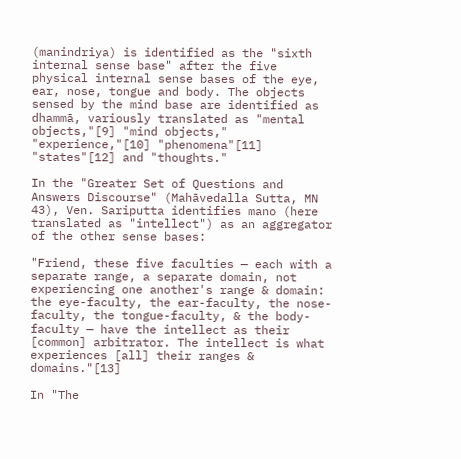(manindriya) is identified as the "sixth internal sense base" after the five physical internal sense bases of the eye, ear, nose, tongue and body. The objects sensed by the mind base are identified as dhammā, variously translated as "mental objects,"[9] "mind objects," "experience,"[10] "phenomena"[11] "states"[12] and "thoughts."

In the "Greater Set of Questions and Answers Discourse" (Mahāvedalla Sutta, MN 43), Ven. Sariputta identifies mano (here translated as "intellect") as an aggregator of the other sense bases:

"Friend, these five faculties — each with a separate range, a separate domain, not experiencing one another's range & domain: the eye-faculty, the ear-faculty, the nose-faculty, the tongue-faculty, & the body-faculty — have the intellect as their [common] arbitrator. The intellect is what experiences [all] their ranges & domains."[13]

In "The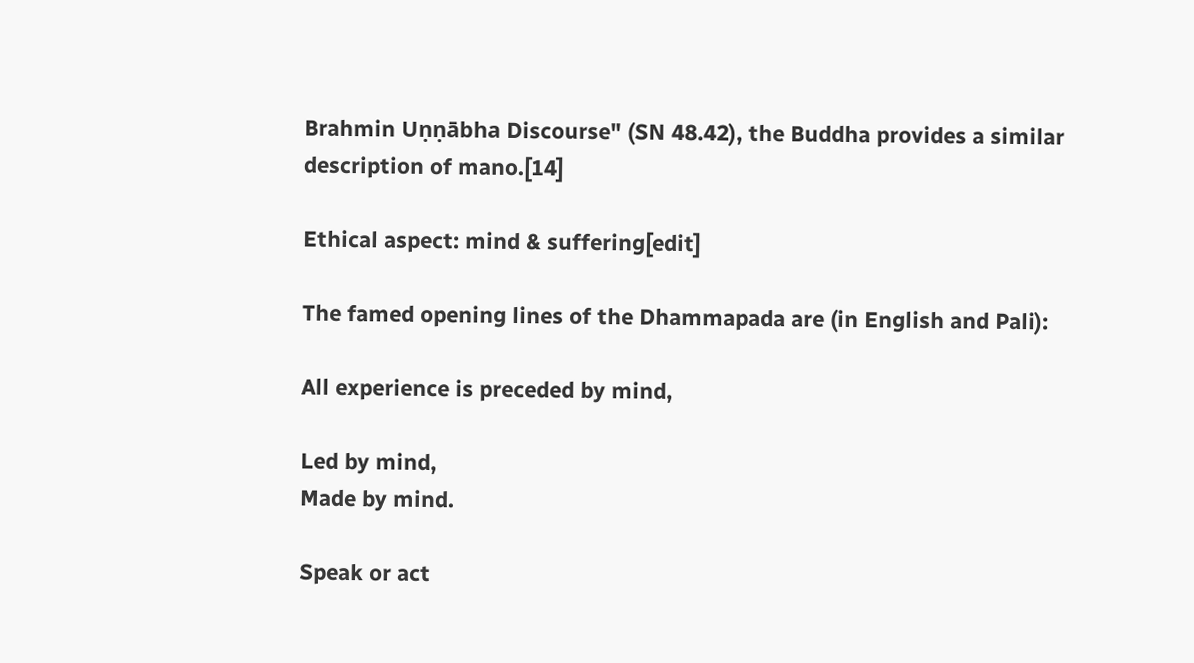Brahmin Uṇṇābha Discourse" (SN 48.42), the Buddha provides a similar description of mano.[14]

Ethical aspect: mind & suffering[edit]

The famed opening lines of the Dhammapada are (in English and Pali):

All experience is preceded by mind,

Led by mind,
Made by mind.

Speak or act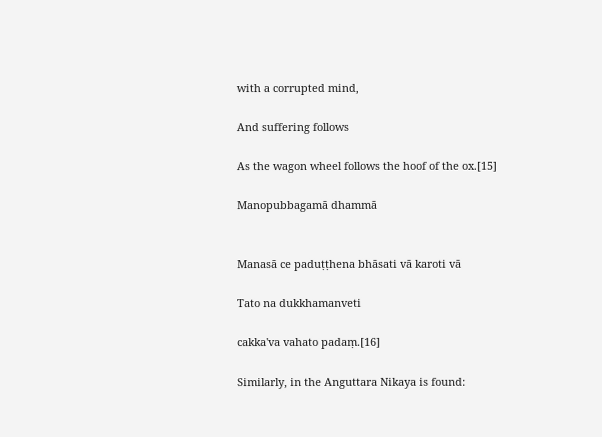with a corrupted mind,

And suffering follows

As the wagon wheel follows the hoof of the ox.[15]

Manopubbagamā dhammā


Manasā ce paduṭṭhena bhāsati vā karoti vā

Tato na dukkhamanveti

cakka'va vahato padaṃ.[16]

Similarly, in the Anguttara Nikaya is found: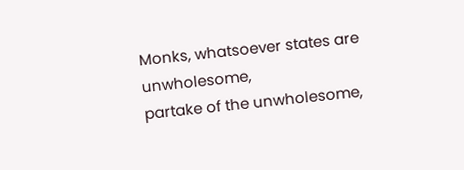Monks, whatsoever states are unwholesome,
partake of the unwholesome,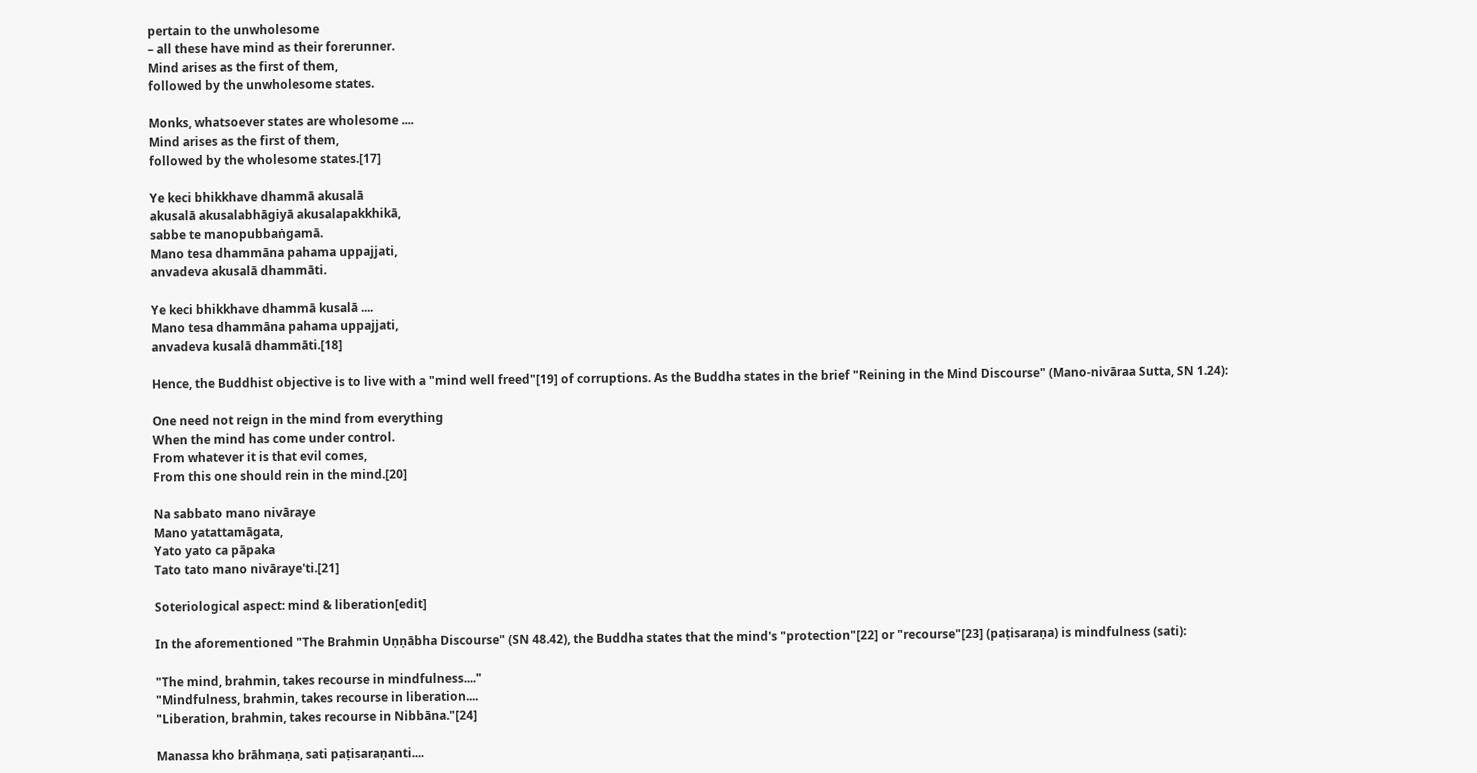pertain to the unwholesome
– all these have mind as their forerunner.
Mind arises as the first of them,
followed by the unwholesome states.

Monks, whatsoever states are wholesome ....
Mind arises as the first of them,
followed by the wholesome states.[17]

Ye keci bhikkhave dhammā akusalā
akusalā akusalabhāgiyā akusalapakkhikā,
sabbe te manopubbaṅgamā.
Mano tesa dhammāna pahama uppajjati,
anvadeva akusalā dhammāti.

Ye keci bhikkhave dhammā kusalā ....
Mano tesa dhammāna pahama uppajjati,
anvadeva kusalā dhammāti.[18]

Hence, the Buddhist objective is to live with a "mind well freed"[19] of corruptions. As the Buddha states in the brief "Reining in the Mind Discourse" (Mano-nivāraa Sutta, SN 1.24):

One need not reign in the mind from everything
When the mind has come under control.
From whatever it is that evil comes,
From this one should rein in the mind.[20]

Na sabbato mano nivāraye
Mano yatattamāgata,
Yato yato ca pāpaka
Tato tato mano nivāraye'ti.[21]

Soteriological aspect: mind & liberation[edit]

In the aforementioned "The Brahmin Uṇṇābha Discourse" (SN 48.42), the Buddha states that the mind's "protection"[22] or "recourse"[23] (paṭisaraṇa) is mindfulness (sati):

"The mind, brahmin, takes recourse in mindfulness...."
"Mindfulness, brahmin, takes recourse in liberation....
"Liberation, brahmin, takes recourse in Nibbāna."[24]

Manassa kho brāhmaṇa, sati paṭisaraṇanti....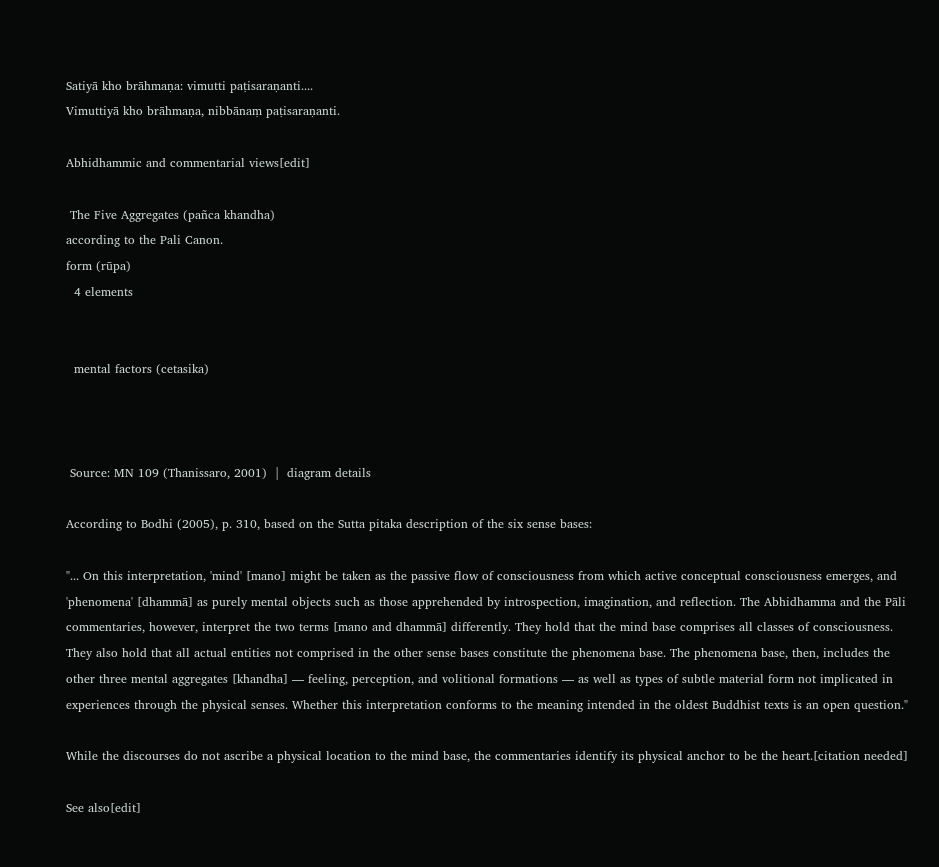Satiyā kho brāhmaṇa: vimutti paṭisaraṇanti....
Vimuttiyā kho brāhmaṇa, nibbānaṃ paṭisaraṇanti.

Abhidhammic and commentarial views[edit]

 The Five Aggregates (pañca khandha)
according to the Pali Canon.
form (rūpa)
  4 elements


  mental factors (cetasika)



 Source: MN 109 (Thanissaro, 2001)  |  diagram details

According to Bodhi (2005), p. 310, based on the Sutta pitaka description of the six sense bases:

"... On this interpretation, 'mind' [mano] might be taken as the passive flow of consciousness from which active conceptual consciousness emerges, and 'phenomena' [dhammā] as purely mental objects such as those apprehended by introspection, imagination, and reflection. The Abhidhamma and the Pāli commentaries, however, interpret the two terms [mano and dhammā] differently. They hold that the mind base comprises all classes of consciousness. They also hold that all actual entities not comprised in the other sense bases constitute the phenomena base. The phenomena base, then, includes the other three mental aggregates [khandha] — feeling, perception, and volitional formations — as well as types of subtle material form not implicated in experiences through the physical senses. Whether this interpretation conforms to the meaning intended in the oldest Buddhist texts is an open question."

While the discourses do not ascribe a physical location to the mind base, the commentaries identify its physical anchor to be the heart.[citation needed]

See also[edit]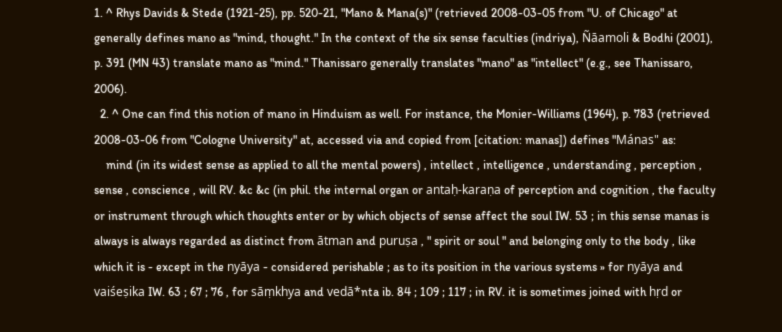1. ^ Rhys Davids & Stede (1921-25), pp. 520-21, "Mano & Mana(s)" (retrieved 2008-03-05 from "U. of Chicago" at generally defines mano as "mind, thought." In the context of the six sense faculties (indriya), Ñāamoli & Bodhi (2001), p. 391 (MN 43) translate mano as "mind." Thanissaro generally translates "mano" as "intellect" (e.g., see Thanissaro, 2006).
  2. ^ One can find this notion of mano in Hinduism as well. For instance, the Monier-Williams (1964), p. 783 (retrieved 2008-03-06 from "Cologne University" at, accessed via and copied from [citation: manas]) defines "Mánas" as:
    mind (in its widest sense as applied to all the mental powers) , intellect , intelligence , understanding , perception , sense , conscience , will RV. &c &c (in phil. the internal organ or antaḥ-karaṇa of perception and cognition , the faculty or instrument through which thoughts enter or by which objects of sense affect the soul IW. 53 ; in this sense manas is always is always regarded as distinct from ātman and puruṣa , " spirit or soul " and belonging only to the body , like which it is - except in the nyāya - considered perishable ; as to its position in the various systems » for nyāya and vaiśeṣika IW. 63 ; 67 ; 76 , for sāṃkhya and vedā*nta ib. 84 ; 109 ; 117 ; in RV. it is sometimes joined with hṛd or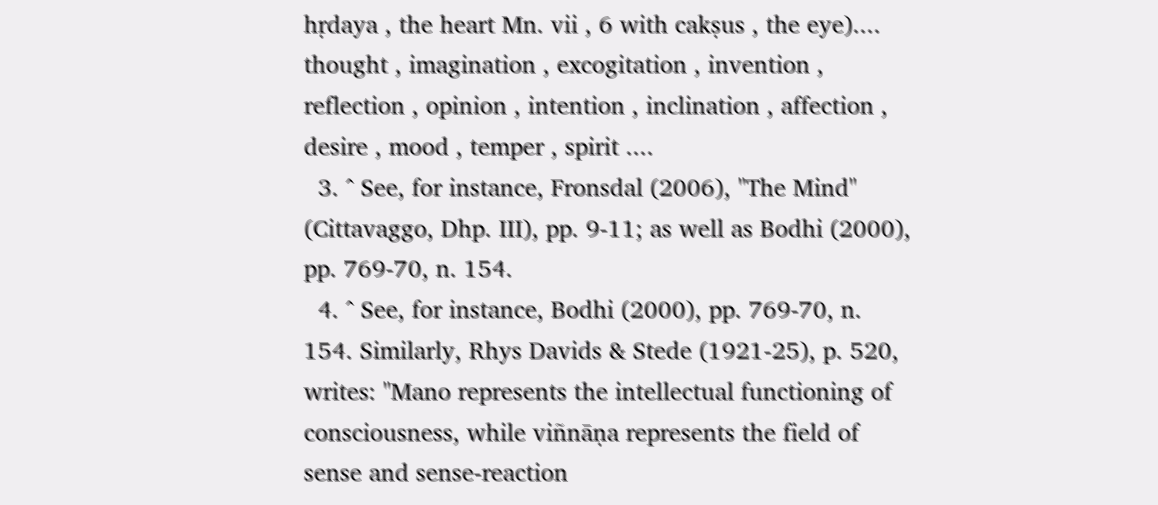hṛdaya , the heart Mn. vii , 6 with cakṣus , the eye).... thought , imagination , excogitation , invention , reflection , opinion , intention , inclination , affection , desire , mood , temper , spirit ....
  3. ^ See, for instance, Fronsdal (2006), "The Mind" (Cittavaggo, Dhp. III), pp. 9-11; as well as Bodhi (2000), pp. 769-70, n. 154.
  4. ^ See, for instance, Bodhi (2000), pp. 769-70, n. 154. Similarly, Rhys Davids & Stede (1921-25), p. 520, writes: "Mano represents the intellectual functioning of consciousness, while viñnāṇa represents the field of sense and sense-reaction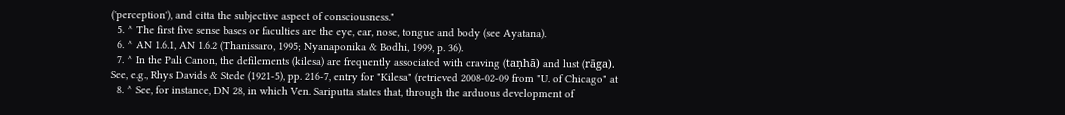('perception'), and citta the subjective aspect of consciousness."
  5. ^ The first five sense bases or faculties are the eye, ear, nose, tongue and body (see Ayatana).
  6. ^ AN 1.6.1, AN 1.6.2 (Thanissaro, 1995; Nyanaponika & Bodhi, 1999, p. 36).
  7. ^ In the Pali Canon, the defilements (kilesa) are frequently associated with craving (taṇhā) and lust (rāga). See, e.g., Rhys Davids & Stede (1921-5), pp. 216-7, entry for "Kilesa" (retrieved 2008-02-09 from "U. of Chicago" at
  8. ^ See, for instance, DN 28, in which Ven. Sariputta states that, through the arduous development of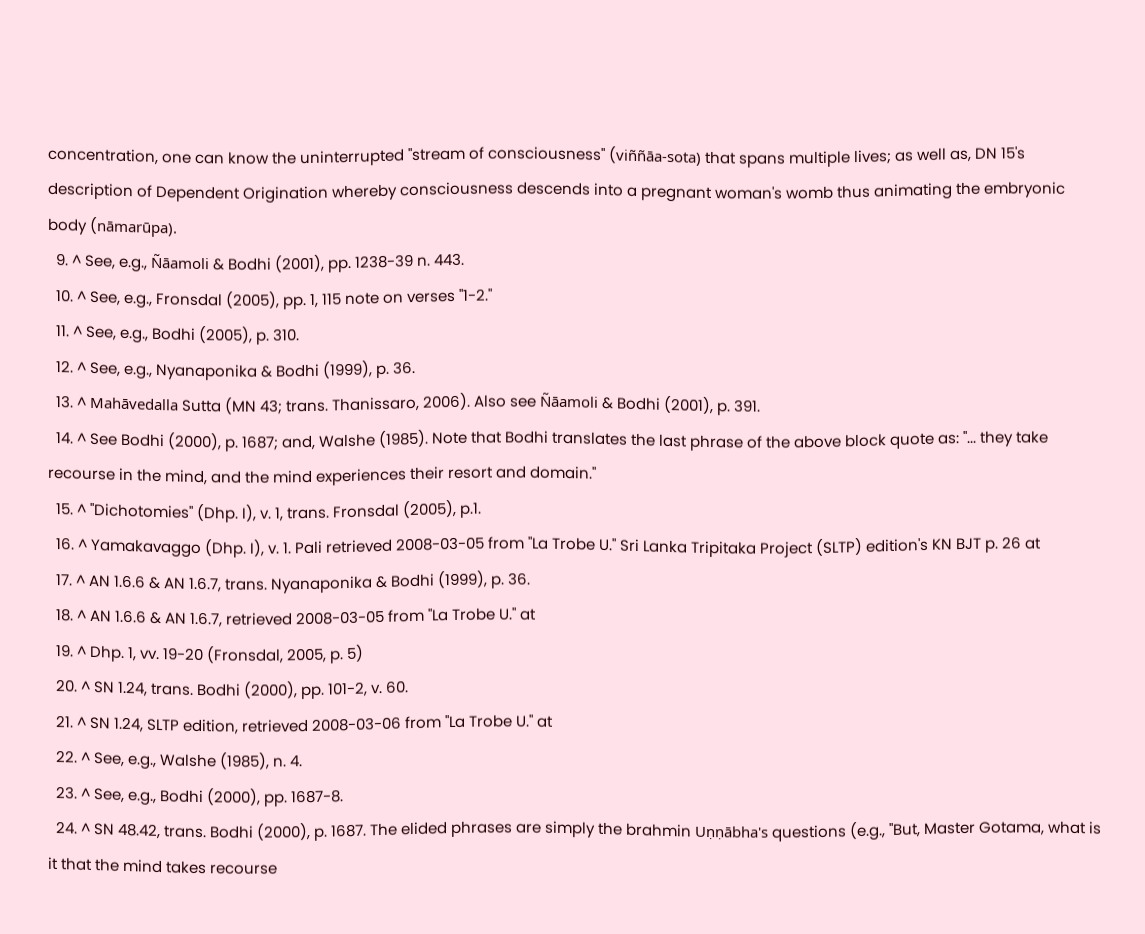concentration, one can know the uninterrupted "stream of consciousness" (viññāa-sota) that spans multiple lives; as well as, DN 15's description of Dependent Origination whereby consciousness descends into a pregnant woman's womb thus animating the embryonic body (nāmarūpa).
  9. ^ See, e.g., Ñāamoli & Bodhi (2001), pp. 1238-39 n. 443.
  10. ^ See, e.g., Fronsdal (2005), pp. 1, 115 note on verses "1-2."
  11. ^ See, e.g., Bodhi (2005), p. 310.
  12. ^ See, e.g., Nyanaponika & Bodhi (1999), p. 36.
  13. ^ Mahāvedalla Sutta (MN 43; trans. Thanissaro, 2006). Also see Ñāamoli & Bodhi (2001), p. 391.
  14. ^ See Bodhi (2000), p. 1687; and, Walshe (1985). Note that Bodhi translates the last phrase of the above block quote as: "... they take recourse in the mind, and the mind experiences their resort and domain."
  15. ^ "Dichotomies" (Dhp. I), v. 1, trans. Fronsdal (2005), p.1.
  16. ^ Yamakavaggo (Dhp. I), v. 1. Pali retrieved 2008-03-05 from "La Trobe U." Sri Lanka Tripitaka Project (SLTP) edition's KN BJT p. 26 at
  17. ^ AN 1.6.6 & AN 1.6.7, trans. Nyanaponika & Bodhi (1999), p. 36.
  18. ^ AN 1.6.6 & AN 1.6.7, retrieved 2008-03-05 from "La Trobe U." at
  19. ^ Dhp. 1, vv. 19-20 (Fronsdal, 2005, p. 5)
  20. ^ SN 1.24, trans. Bodhi (2000), pp. 101-2, v. 60.
  21. ^ SN 1.24, SLTP edition, retrieved 2008-03-06 from "La Trobe U." at
  22. ^ See, e.g., Walshe (1985), n. 4.
  23. ^ See, e.g., Bodhi (2000), pp. 1687-8.
  24. ^ SN 48.42, trans. Bodhi (2000), p. 1687. The elided phrases are simply the brahmin Uṇṇābha's questions (e.g., "But, Master Gotama, what is it that the mind takes recourse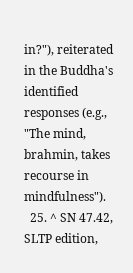in?"), reiterated in the Buddha's identified responses (e.g., "The mind, brahmin, takes recourse in mindfulness").
  25. ^ SN 47.42, SLTP edition,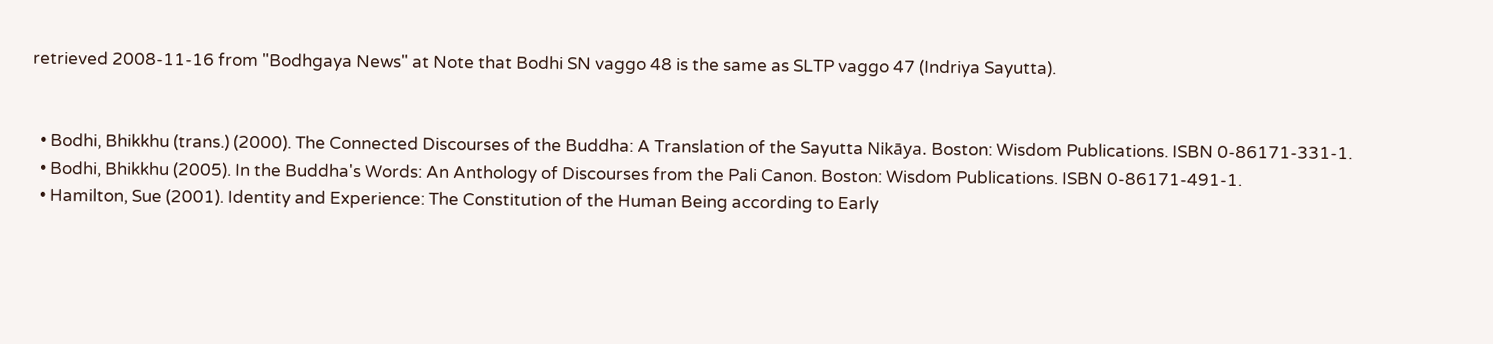retrieved 2008-11-16 from "Bodhgaya News" at Note that Bodhi SN vaggo 48 is the same as SLTP vaggo 47 (Indriya Sayutta).


  • Bodhi, Bhikkhu (trans.) (2000). The Connected Discourses of the Buddha: A Translation of the Sayutta Nikāya. Boston: Wisdom Publications. ISBN 0-86171-331-1.
  • Bodhi, Bhikkhu (2005). In the Buddha's Words: An Anthology of Discourses from the Pali Canon. Boston: Wisdom Publications. ISBN 0-86171-491-1.
  • Hamilton, Sue (2001). Identity and Experience: The Constitution of the Human Being according to Early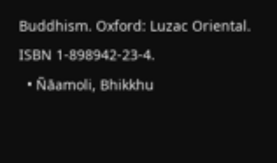Buddhism. Oxford: Luzac Oriental. ISBN 1-898942-23-4.
  • Ñāamoli, Bhikkhu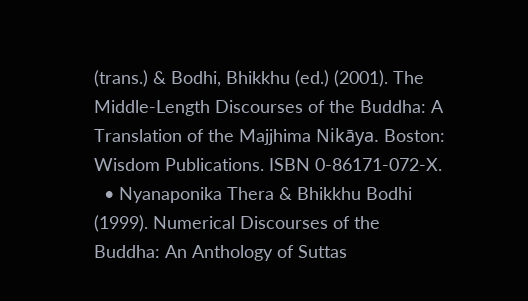(trans.) & Bodhi, Bhikkhu (ed.) (2001). The Middle-Length Discourses of the Buddha: A Translation of the Majjhima Nikāya. Boston: Wisdom Publications. ISBN 0-86171-072-X.
  • Nyanaponika Thera & Bhikkhu Bodhi (1999). Numerical Discourses of the Buddha: An Anthology of Suttas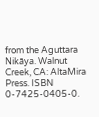from the Aguttara Nikāya. Walnut Creek, CA: AltaMira Press. ISBN 0-7425-0405-0.